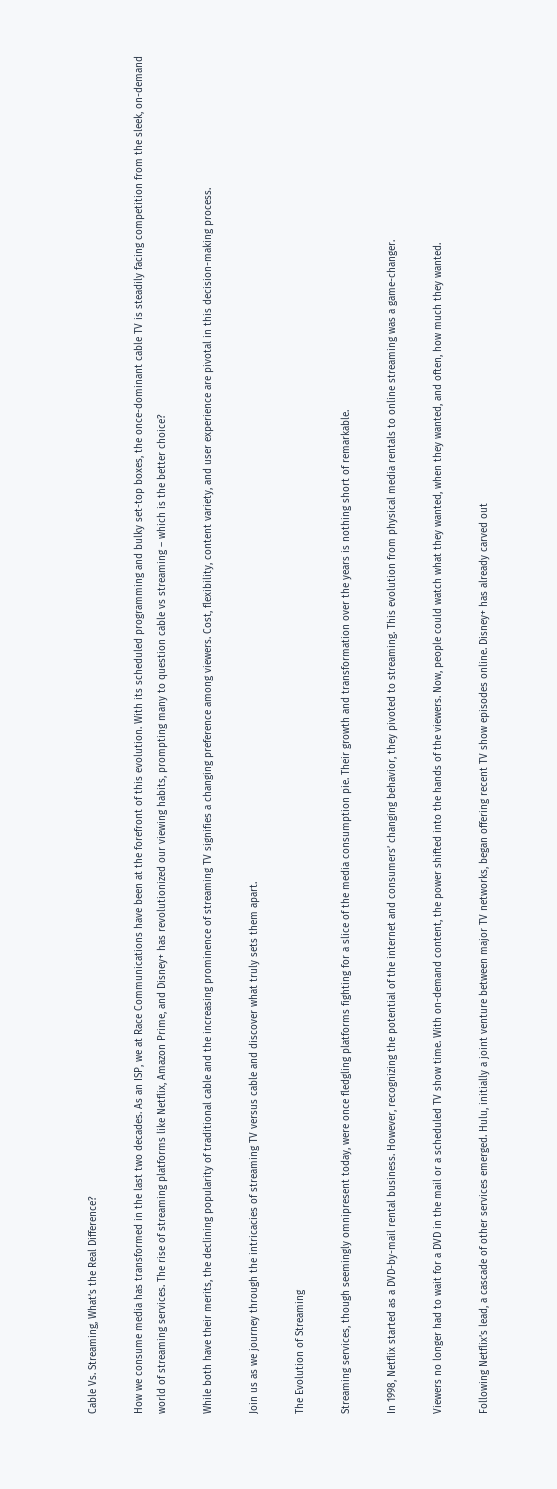Cable Vs. Streaming, What’s the Real Difference?

How we consume media has transformed in the last two decades. As an ISP, we at Race Communications have been at the forefront of this evolution. With its scheduled programming and bulky set-top boxes, the once-dominant cable TV is steadily facing competition from the sleek, on-demand world of streaming services. The rise of streaming platforms like Netflix, Amazon Prime, and Disney+ has revolutionized our viewing habits, prompting many to question cable vs streaming – which is the better choice?

While both have their merits, the declining popularity of traditional cable and the increasing prominence of streaming TV signifies a changing preference among viewers. Cost, flexibility, content variety, and user experience are pivotal in this decision-making process.

Join us as we journey through the intricacies of streaming TV versus cable and discover what truly sets them apart.

The Evolution of Streaming

Streaming services, though seemingly omnipresent today, were once fledgling platforms fighting for a slice of the media consumption pie. Their growth and transformation over the years is nothing short of remarkable.

In 1998, Netflix started as a DVD-by-mail rental business. However, recognizing the potential of the internet and consumers’ changing behavior, they pivoted to streaming. This evolution from physical media rentals to online streaming was a game-changer.

Viewers no longer had to wait for a DVD in the mail or a scheduled TV show time. With on-demand content, the power shifted into the hands of the viewers. Now, people could watch what they wanted, when they wanted, and often, how much they wanted.

Following Netflix’s lead, a cascade of other services emerged. Hulu, initially a joint venture between major TV networks, began offering recent TV show episodes online. Disney+ has already carved out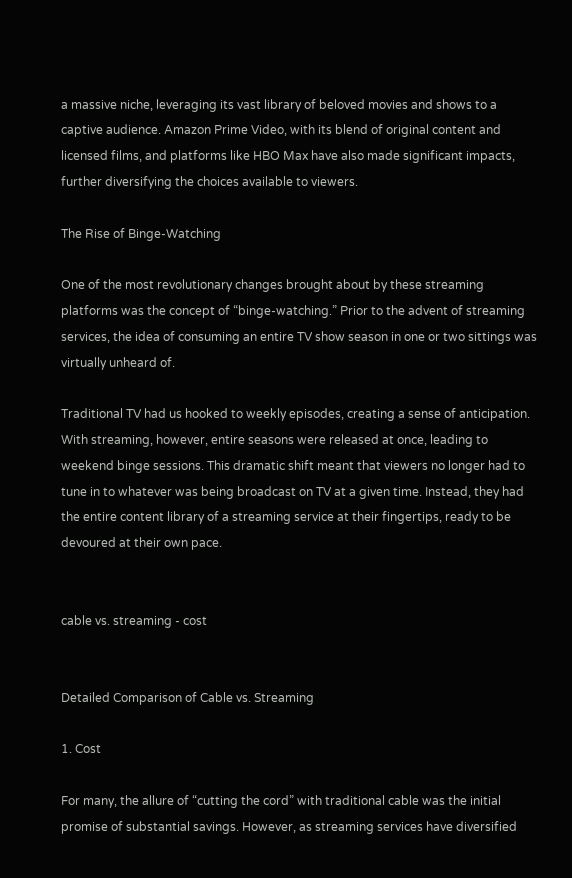a massive niche, leveraging its vast library of beloved movies and shows to a captive audience. Amazon Prime Video, with its blend of original content and licensed films, and platforms like HBO Max have also made significant impacts, further diversifying the choices available to viewers.

The Rise of Binge-Watching

One of the most revolutionary changes brought about by these streaming platforms was the concept of “binge-watching.” Prior to the advent of streaming services, the idea of consuming an entire TV show season in one or two sittings was virtually unheard of.

Traditional TV had us hooked to weekly episodes, creating a sense of anticipation. With streaming, however, entire seasons were released at once, leading to weekend binge sessions. This dramatic shift meant that viewers no longer had to tune in to whatever was being broadcast on TV at a given time. Instead, they had the entire content library of a streaming service at their fingertips, ready to be devoured at their own pace.


cable vs. streaming - cost


Detailed Comparison of Cable vs. Streaming

1. Cost

For many, the allure of “cutting the cord” with traditional cable was the initial promise of substantial savings. However, as streaming services have diversified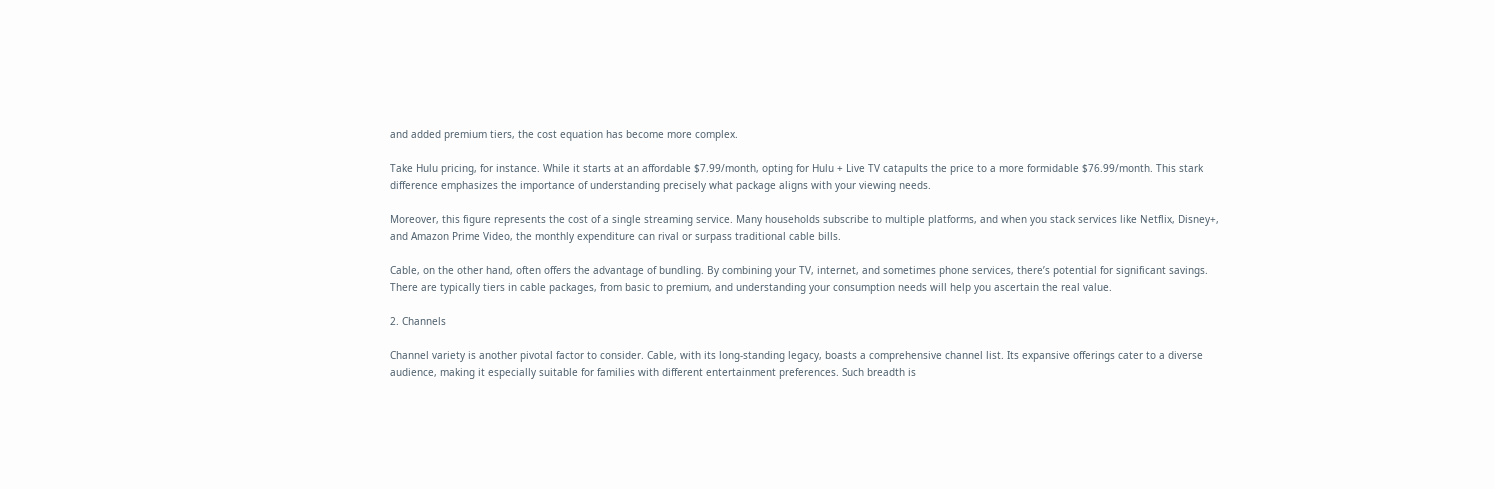and added premium tiers, the cost equation has become more complex.

Take Hulu pricing, for instance. While it starts at an affordable $7.99/month, opting for Hulu + Live TV catapults the price to a more formidable $76.99/month. This stark difference emphasizes the importance of understanding precisely what package aligns with your viewing needs.

Moreover, this figure represents the cost of a single streaming service. Many households subscribe to multiple platforms, and when you stack services like Netflix, Disney+, and Amazon Prime Video, the monthly expenditure can rival or surpass traditional cable bills.

Cable, on the other hand, often offers the advantage of bundling. By combining your TV, internet, and sometimes phone services, there’s potential for significant savings. There are typically tiers in cable packages, from basic to premium, and understanding your consumption needs will help you ascertain the real value.

2. Channels

Channel variety is another pivotal factor to consider. Cable, with its long-standing legacy, boasts a comprehensive channel list. Its expansive offerings cater to a diverse audience, making it especially suitable for families with different entertainment preferences. Such breadth is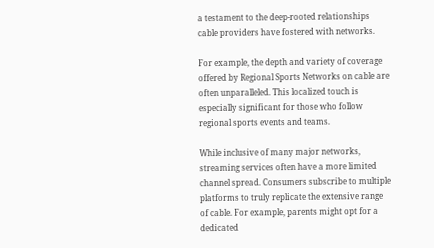a testament to the deep-rooted relationships cable providers have fostered with networks.

For example, the depth and variety of coverage offered by Regional Sports Networks on cable are often unparalleled. This localized touch is especially significant for those who follow regional sports events and teams.

While inclusive of many major networks, streaming services often have a more limited channel spread. Consumers subscribe to multiple platforms to truly replicate the extensive range of cable. For example, parents might opt for a dedicated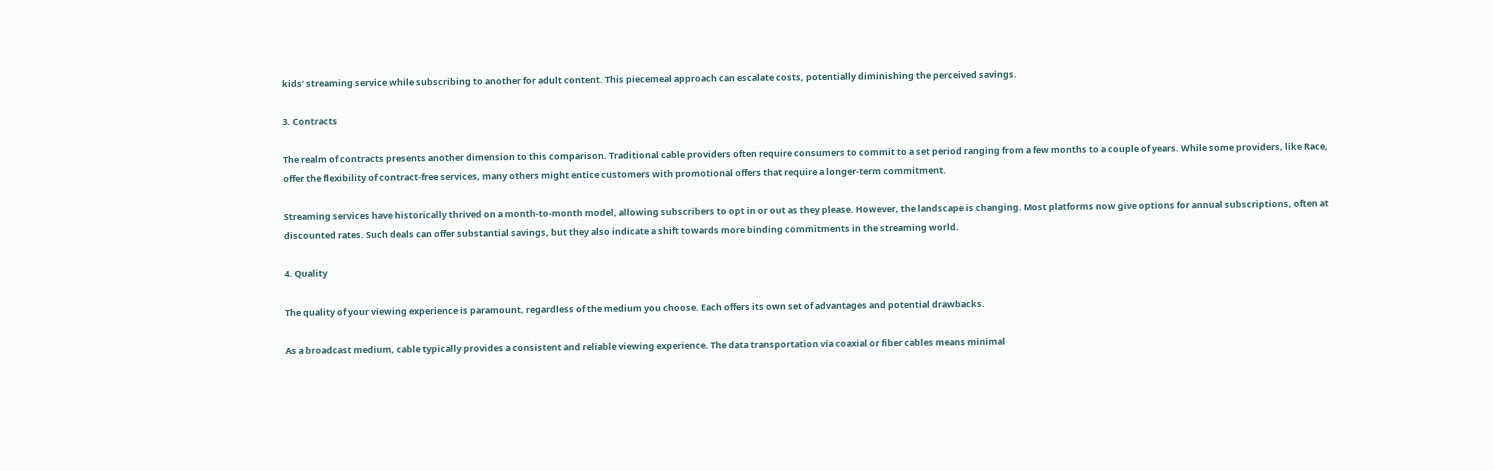kids’ streaming service while subscribing to another for adult content. This piecemeal approach can escalate costs, potentially diminishing the perceived savings.

3. Contracts

The realm of contracts presents another dimension to this comparison. Traditional cable providers often require consumers to commit to a set period ranging from a few months to a couple of years. While some providers, like Race, offer the flexibility of contract-free services, many others might entice customers with promotional offers that require a longer-term commitment.

Streaming services have historically thrived on a month-to-month model, allowing subscribers to opt in or out as they please. However, the landscape is changing. Most platforms now give options for annual subscriptions, often at discounted rates. Such deals can offer substantial savings, but they also indicate a shift towards more binding commitments in the streaming world.

4. Quality

The quality of your viewing experience is paramount, regardless of the medium you choose. Each offers its own set of advantages and potential drawbacks.

As a broadcast medium, cable typically provides a consistent and reliable viewing experience. The data transportation via coaxial or fiber cables means minimal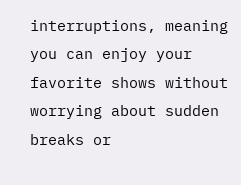interruptions, meaning you can enjoy your favorite shows without worrying about sudden breaks or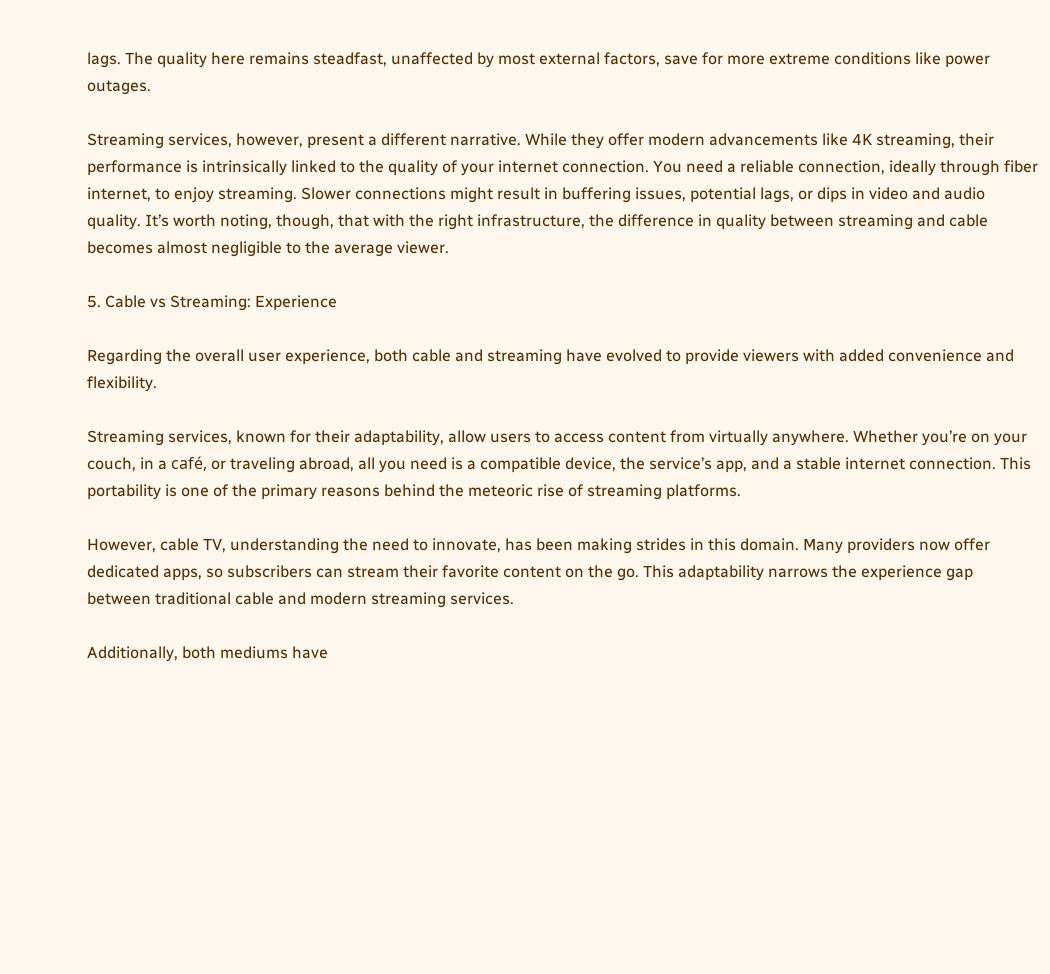lags. The quality here remains steadfast, unaffected by most external factors, save for more extreme conditions like power outages.

Streaming services, however, present a different narrative. While they offer modern advancements like 4K streaming, their performance is intrinsically linked to the quality of your internet connection. You need a reliable connection, ideally through fiber internet, to enjoy streaming. Slower connections might result in buffering issues, potential lags, or dips in video and audio quality. It’s worth noting, though, that with the right infrastructure, the difference in quality between streaming and cable becomes almost negligible to the average viewer.

5. Cable vs Streaming: Experience

Regarding the overall user experience, both cable and streaming have evolved to provide viewers with added convenience and flexibility.

Streaming services, known for their adaptability, allow users to access content from virtually anywhere. Whether you’re on your couch, in a café, or traveling abroad, all you need is a compatible device, the service’s app, and a stable internet connection. This portability is one of the primary reasons behind the meteoric rise of streaming platforms.

However, cable TV, understanding the need to innovate, has been making strides in this domain. Many providers now offer dedicated apps, so subscribers can stream their favorite content on the go. This adaptability narrows the experience gap between traditional cable and modern streaming services.

Additionally, both mediums have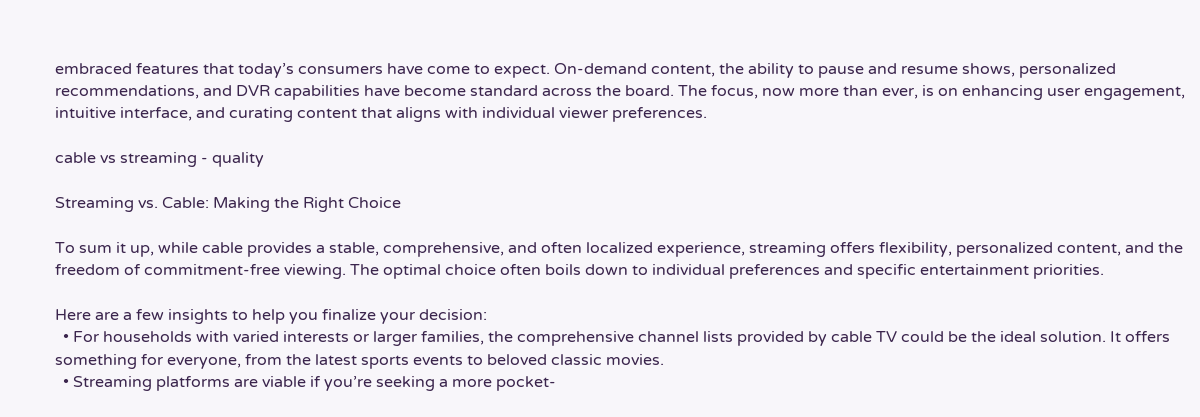embraced features that today’s consumers have come to expect. On-demand content, the ability to pause and resume shows, personalized recommendations, and DVR capabilities have become standard across the board. The focus, now more than ever, is on enhancing user engagement, intuitive interface, and curating content that aligns with individual viewer preferences.

cable vs streaming - quality

Streaming vs. Cable: Making the Right Choice

To sum it up, while cable provides a stable, comprehensive, and often localized experience, streaming offers flexibility, personalized content, and the freedom of commitment-free viewing. The optimal choice often boils down to individual preferences and specific entertainment priorities.

Here are a few insights to help you finalize your decision:
  • For households with varied interests or larger families, the comprehensive channel lists provided by cable TV could be the ideal solution. It offers something for everyone, from the latest sports events to beloved classic movies.
  • Streaming platforms are viable if you’re seeking a more pocket-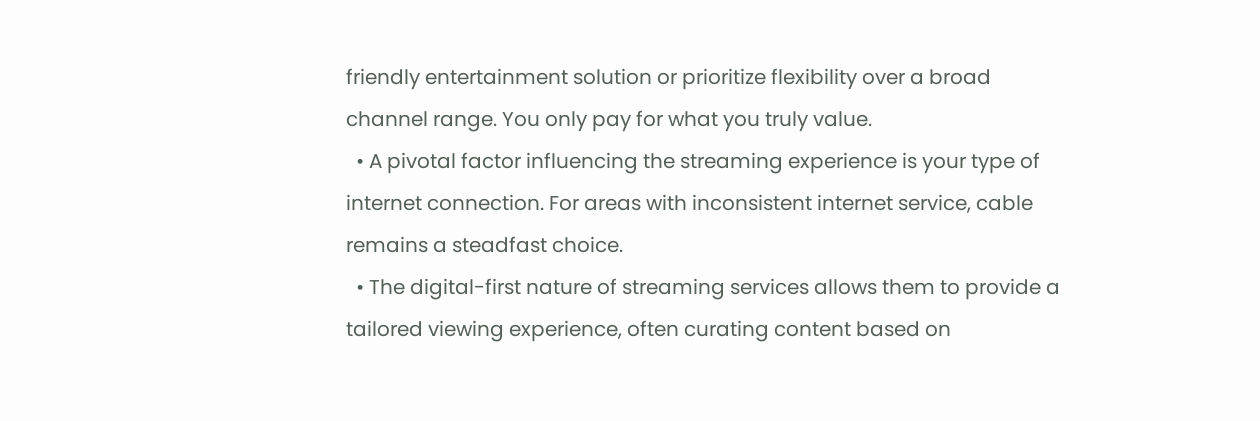friendly entertainment solution or prioritize flexibility over a broad channel range. You only pay for what you truly value.
  • A pivotal factor influencing the streaming experience is your type of internet connection. For areas with inconsistent internet service, cable remains a steadfast choice.
  • The digital-first nature of streaming services allows them to provide a tailored viewing experience, often curating content based on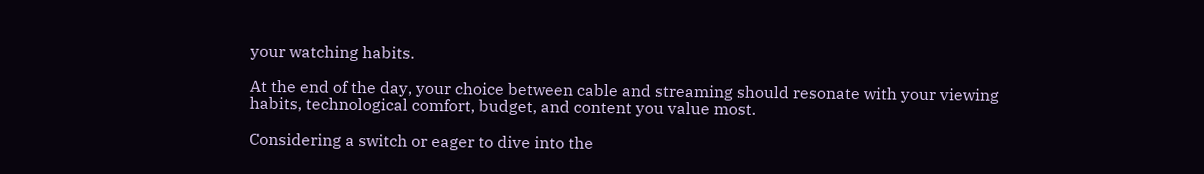your watching habits.

At the end of the day, your choice between cable and streaming should resonate with your viewing habits, technological comfort, budget, and content you value most.

Considering a switch or eager to dive into the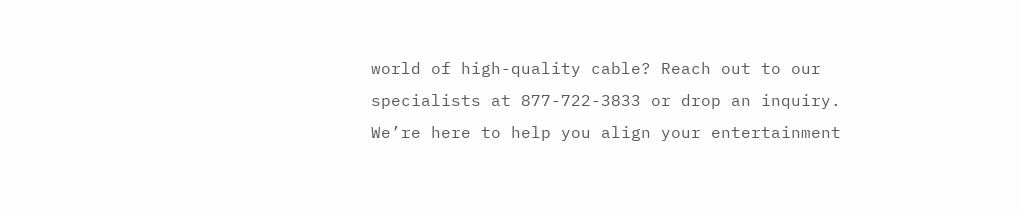world of high-quality cable? Reach out to our specialists at 877-722-3833 or drop an inquiry. We’re here to help you align your entertainment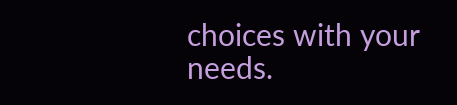choices with your needs.